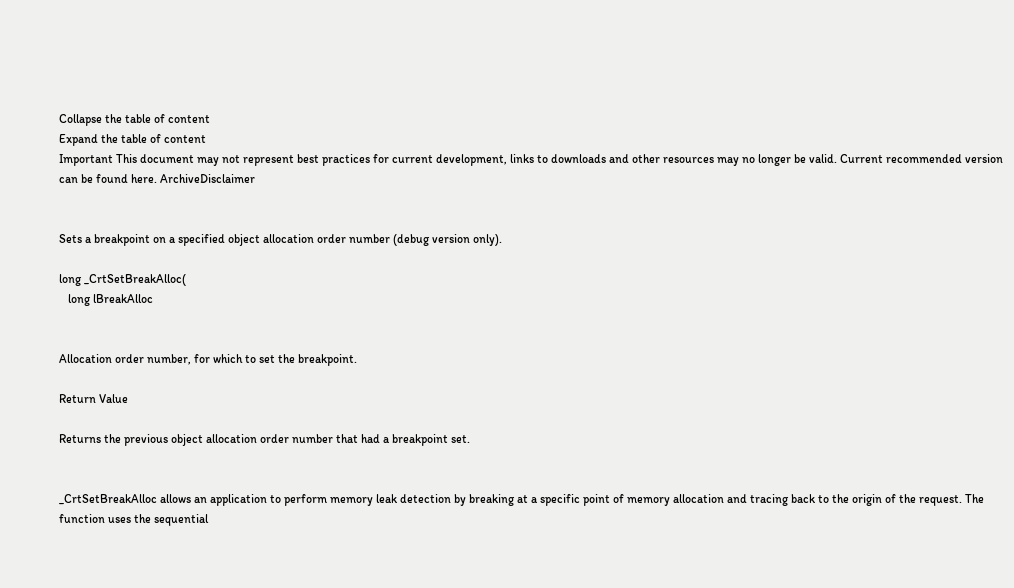Collapse the table of content
Expand the table of content
Important This document may not represent best practices for current development, links to downloads and other resources may no longer be valid. Current recommended version can be found here. ArchiveDisclaimer


Sets a breakpoint on a specified object allocation order number (debug version only).

long _CrtSetBreakAlloc(
   long lBreakAlloc


Allocation order number, for which to set the breakpoint.

Return Value

Returns the previous object allocation order number that had a breakpoint set.


_CrtSetBreakAlloc allows an application to perform memory leak detection by breaking at a specific point of memory allocation and tracing back to the origin of the request. The function uses the sequential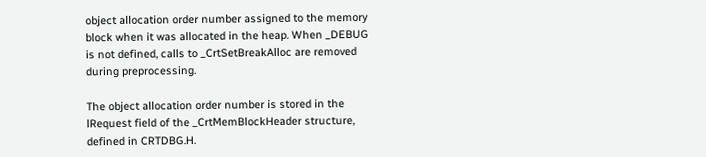object allocation order number assigned to the memory block when it was allocated in the heap. When _DEBUG is not defined, calls to _CrtSetBreakAlloc are removed during preprocessing.

The object allocation order number is stored in the lRequest field of the _CrtMemBlockHeader structure, defined in CRTDBG.H.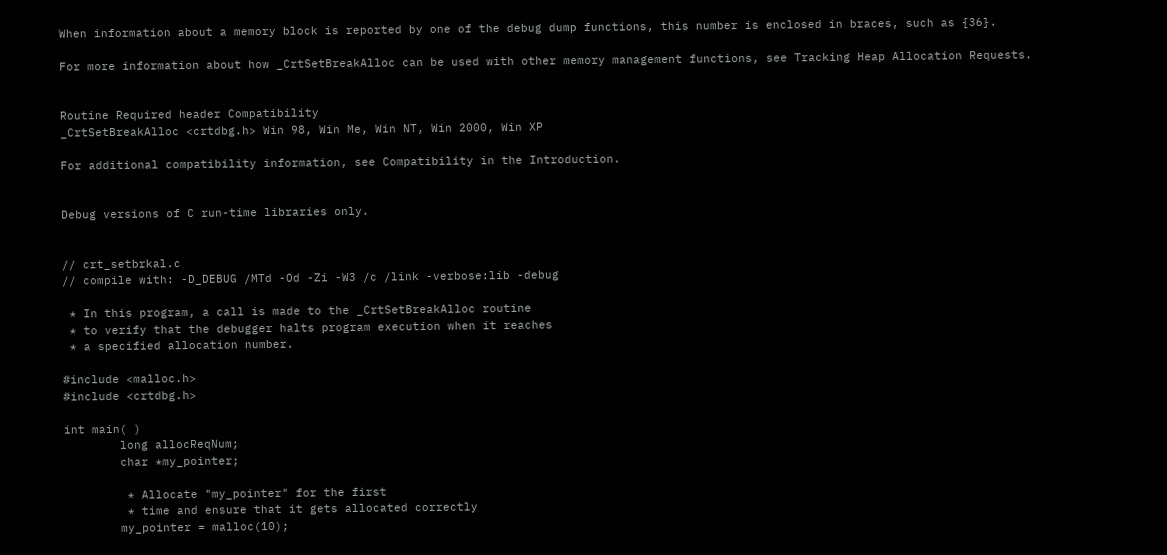When information about a memory block is reported by one of the debug dump functions, this number is enclosed in braces, such as {36}.

For more information about how _CrtSetBreakAlloc can be used with other memory management functions, see Tracking Heap Allocation Requests.


Routine Required header Compatibility
_CrtSetBreakAlloc <crtdbg.h> Win 98, Win Me, Win NT, Win 2000, Win XP

For additional compatibility information, see Compatibility in the Introduction.


Debug versions of C run-time libraries only.


// crt_setbrkal.c
// compile with: -D_DEBUG /MTd -Od -Zi -W3 /c /link -verbose:lib -debug

 * In this program, a call is made to the _CrtSetBreakAlloc routine
 * to verify that the debugger halts program execution when it reaches
 * a specified allocation number.

#include <malloc.h>
#include <crtdbg.h>

int main( )
        long allocReqNum;
        char *my_pointer;

         * Allocate "my_pointer" for the first
         * time and ensure that it gets allocated correctly
        my_pointer = malloc(10);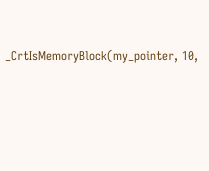_CrtIsMemoryBlock(my_pointer, 10,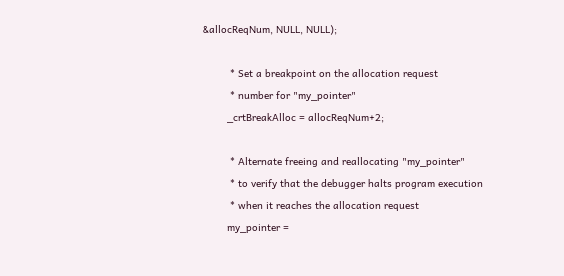&allocReqNum, NULL, NULL);

         * Set a breakpoint on the allocation request
         * number for "my_pointer"
        _crtBreakAlloc = allocReqNum+2;

         * Alternate freeing and reallocating "my_pointer"
         * to verify that the debugger halts program execution
         * when it reaches the allocation request
        my_pointer =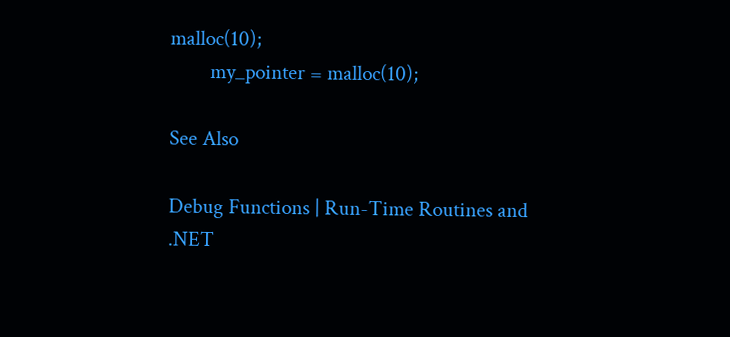malloc(10);
        my_pointer = malloc(10);

See Also

Debug Functions | Run-Time Routines and .NET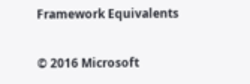Framework Equivalents

© 2016 Microsoft